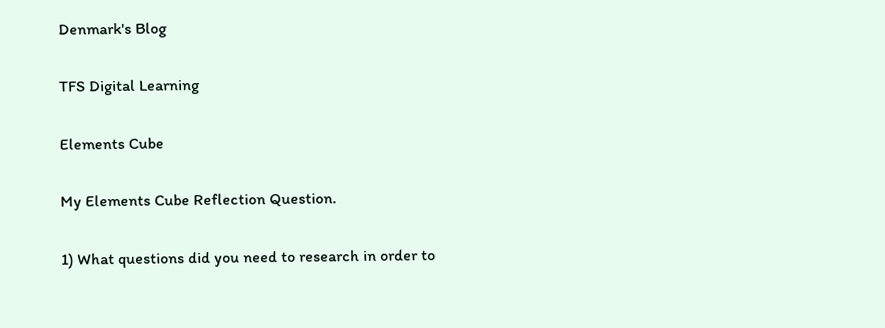Denmark's Blog

TFS Digital Learning

Elements Cube

My Elements Cube Reflection Question.

1) What questions did you need to research in order to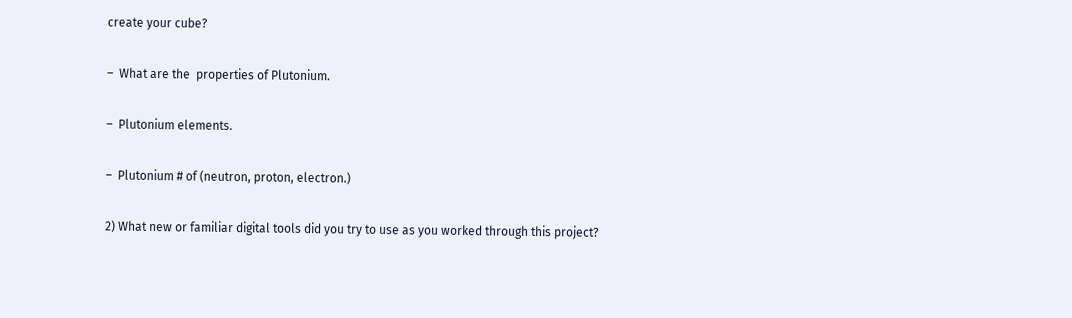create your cube?

–  What are the  properties of Plutonium.

–  Plutonium elements.

–  Plutonium # of (neutron, proton, electron.)

2) What new or familiar digital tools did you try to use as you worked through this project?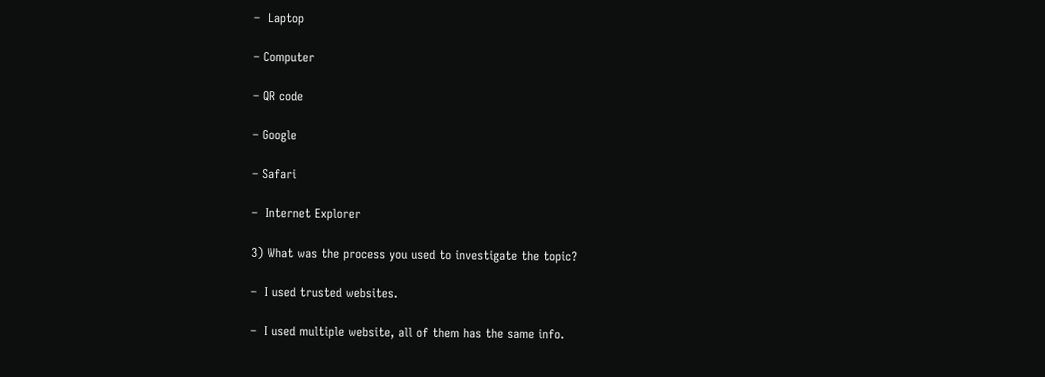–  Laptop

– Computer

– QR code

– Google

– Safari

–  Internet Explorer

3) What was the process you used to investigate the topic?

–  I used trusted websites.

–  I used multiple website, all of them has the same info.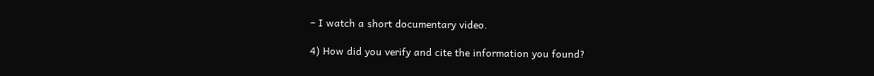– I watch a short documentary video.

4) How did you verify and cite the information you found?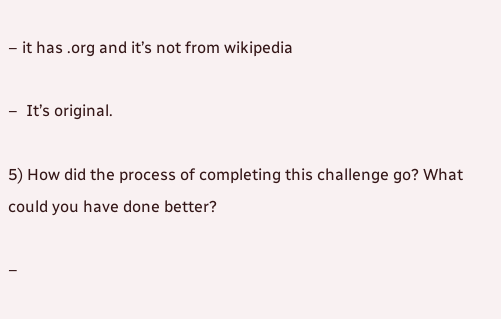– it has .org and it’s not from wikipedia

–  It’s original.

5) How did the process of completing this challenge go? What could you have done better?

–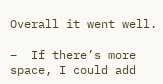Overall it went well.

–  If there’s more space, I could add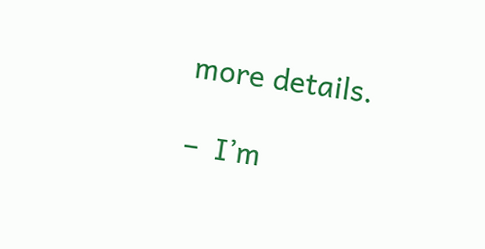more details.

–  I’m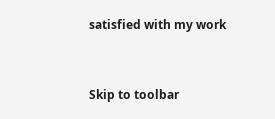satisfied with my work


Skip to toolbar